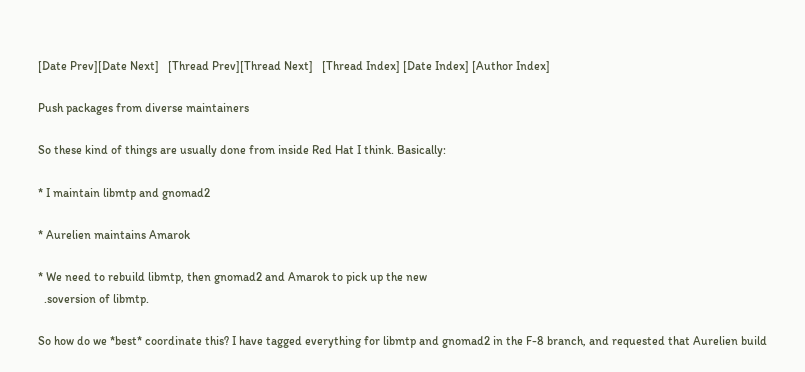[Date Prev][Date Next]   [Thread Prev][Thread Next]   [Thread Index] [Date Index] [Author Index]

Push packages from diverse maintainers

So these kind of things are usually done from inside Red Hat I think. Basically:

* I maintain libmtp and gnomad2

* Aurelien maintains Amarok

* We need to rebuild libmtp, then gnomad2 and Amarok to pick up the new
  .soversion of libmtp.

So how do we *best* coordinate this? I have tagged everything for libmtp and gnomad2 in the F-8 branch, and requested that Aurelien build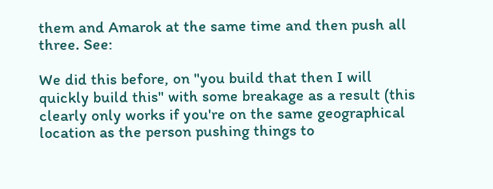them and Amarok at the same time and then push all three. See:

We did this before, on "you build that then I will quickly build this" with some breakage as a result (this clearly only works if you're on the same geographical location as the person pushing things to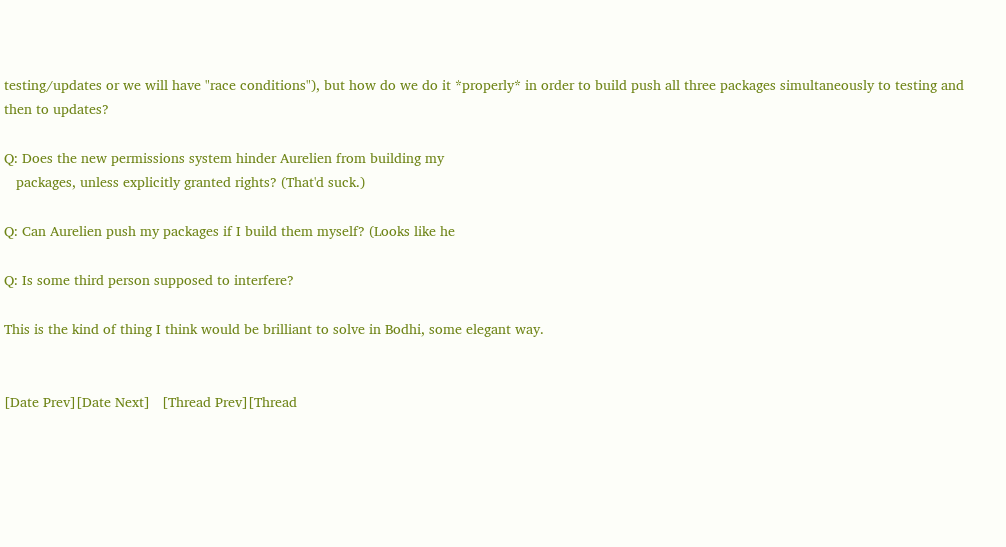testing/updates or we will have "race conditions"), but how do we do it *properly* in order to build push all three packages simultaneously to testing and then to updates?

Q: Does the new permissions system hinder Aurelien from building my
   packages, unless explicitly granted rights? (That'd suck.)

Q: Can Aurelien push my packages if I build them myself? (Looks like he

Q: Is some third person supposed to interfere?

This is the kind of thing I think would be brilliant to solve in Bodhi, some elegant way.


[Date Prev][Date Next]   [Thread Prev][Thread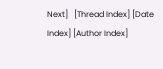Next]   [Thread Index] [Date Index] [Author Index]